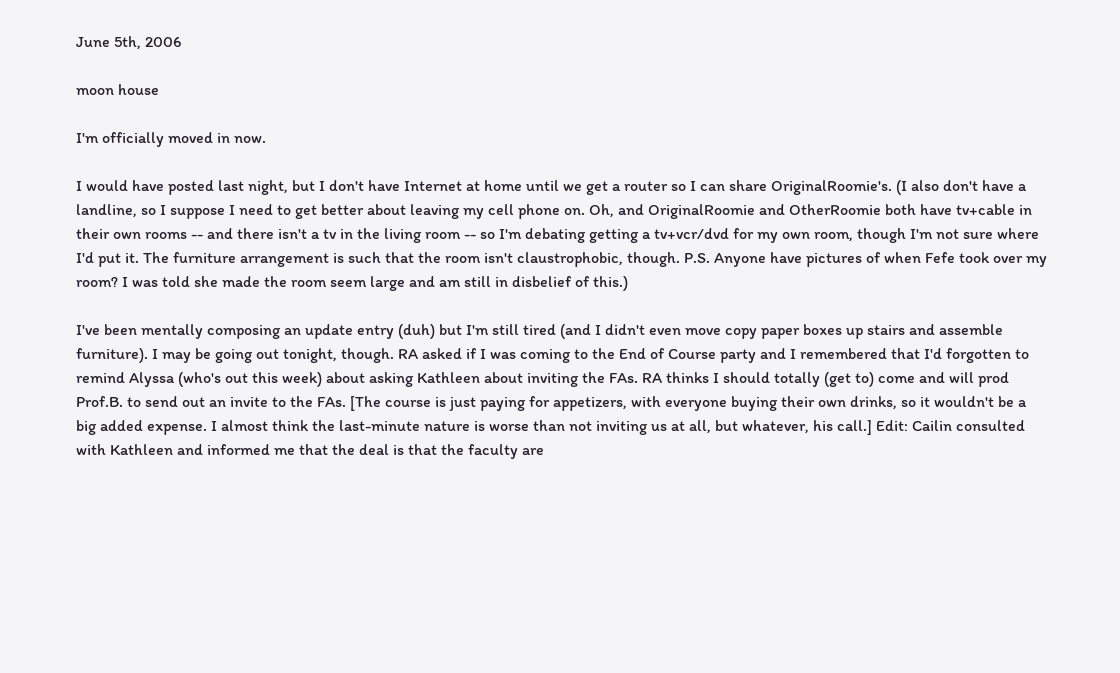June 5th, 2006

moon house

I'm officially moved in now.

I would have posted last night, but I don't have Internet at home until we get a router so I can share OriginalRoomie's. (I also don't have a landline, so I suppose I need to get better about leaving my cell phone on. Oh, and OriginalRoomie and OtherRoomie both have tv+cable in their own rooms -- and there isn't a tv in the living room -- so I'm debating getting a tv+vcr/dvd for my own room, though I'm not sure where I'd put it. The furniture arrangement is such that the room isn't claustrophobic, though. P.S. Anyone have pictures of when Fefe took over my room? I was told she made the room seem large and am still in disbelief of this.)

I've been mentally composing an update entry (duh) but I'm still tired (and I didn't even move copy paper boxes up stairs and assemble furniture). I may be going out tonight, though. RA asked if I was coming to the End of Course party and I remembered that I'd forgotten to remind Alyssa (who's out this week) about asking Kathleen about inviting the FAs. RA thinks I should totally (get to) come and will prod Prof.B. to send out an invite to the FAs. [The course is just paying for appetizers, with everyone buying their own drinks, so it wouldn't be a big added expense. I almost think the last-minute nature is worse than not inviting us at all, but whatever, his call.] Edit: Cailin consulted with Kathleen and informed me that the deal is that the faculty are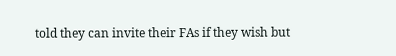told they can invite their FAs if they wish but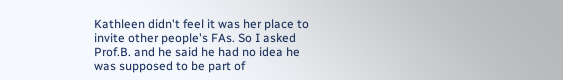Kathleen didn't feel it was her place to invite other people's FAs. So I asked Prof.B. and he said he had no idea he was supposed to be part of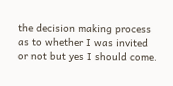the decision making process as to whether I was invited or not but yes I should come.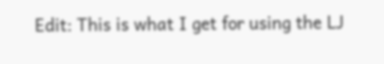Edit: This is what I get for using the LJ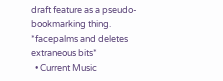draft feature as a pseudo-bookmarking thing. *facepalms and deletes extraneous bits*
  • Current Music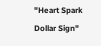"Heart Spark Dollar Sign"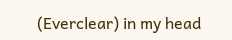(Everclear) in my head